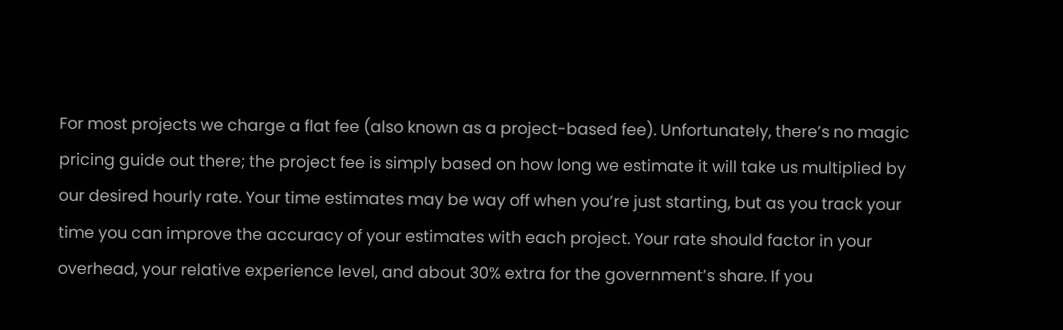For most projects we charge a flat fee (also known as a project-based fee). Unfortunately, there’s no magic pricing guide out there; the project fee is simply based on how long we estimate it will take us multiplied by our desired hourly rate. Your time estimates may be way off when you’re just starting, but as you track your time you can improve the accuracy of your estimates with each project. Your rate should factor in your overhead, your relative experience level, and about 30% extra for the government’s share. If you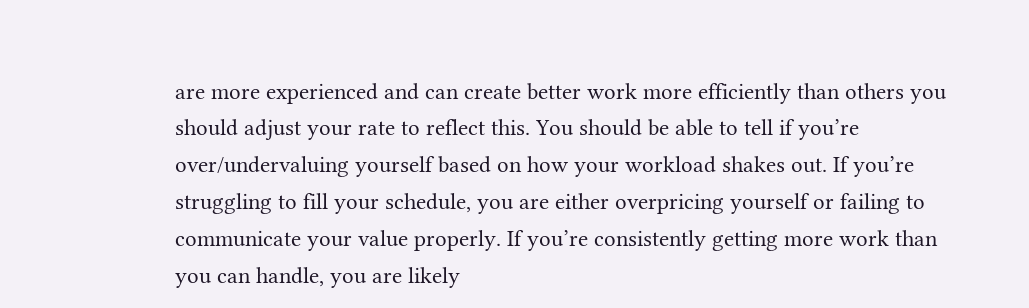are more experienced and can create better work more efficiently than others you should adjust your rate to reflect this. You should be able to tell if you’re over/undervaluing yourself based on how your workload shakes out. If you’re struggling to fill your schedule, you are either overpricing yourself or failing to communicate your value properly. If you’re consistently getting more work than you can handle, you are likely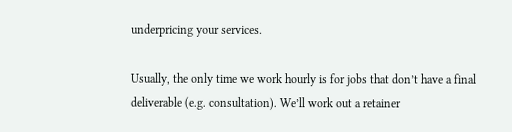underpricing your services.

Usually, the only time we work hourly is for jobs that don’t have a final deliverable (e.g. consultation). We’ll work out a retainer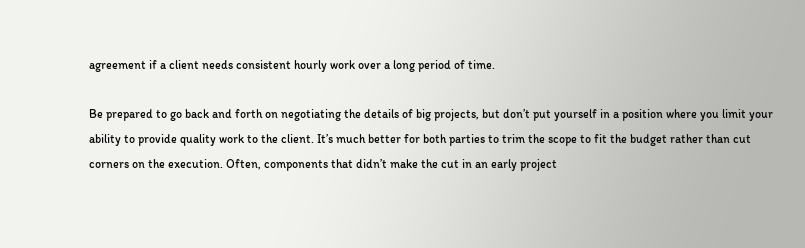agreement if a client needs consistent hourly work over a long period of time.

Be prepared to go back and forth on negotiating the details of big projects, but don’t put yourself in a position where you limit your ability to provide quality work to the client. It’s much better for both parties to trim the scope to fit the budget rather than cut corners on the execution. Often, components that didn’t make the cut in an early project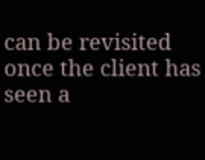can be revisited once the client has seen a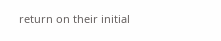return on their initial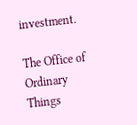investment.

The Office of
Ordinary Things